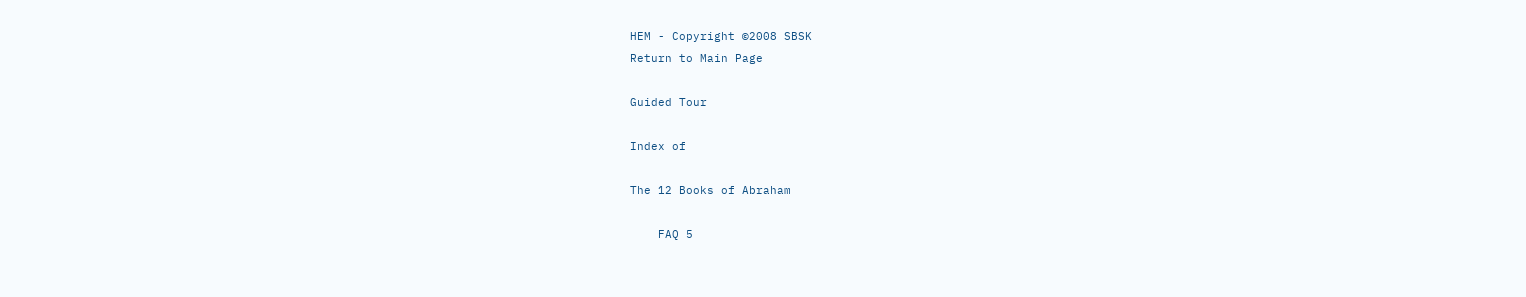HEM - Copyright ©2008 SBSK
Return to Main Page

Guided Tour

Index of

The 12 Books of Abraham

    FAQ 5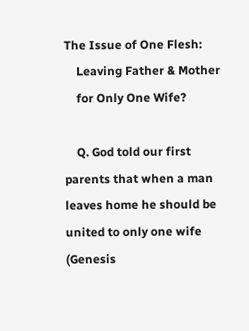The Issue of One Flesh:
    Leaving Father & Mother
    for Only One Wife?

    Q. God told our first parents that when a man leaves home he should be united to only one wife (Genesis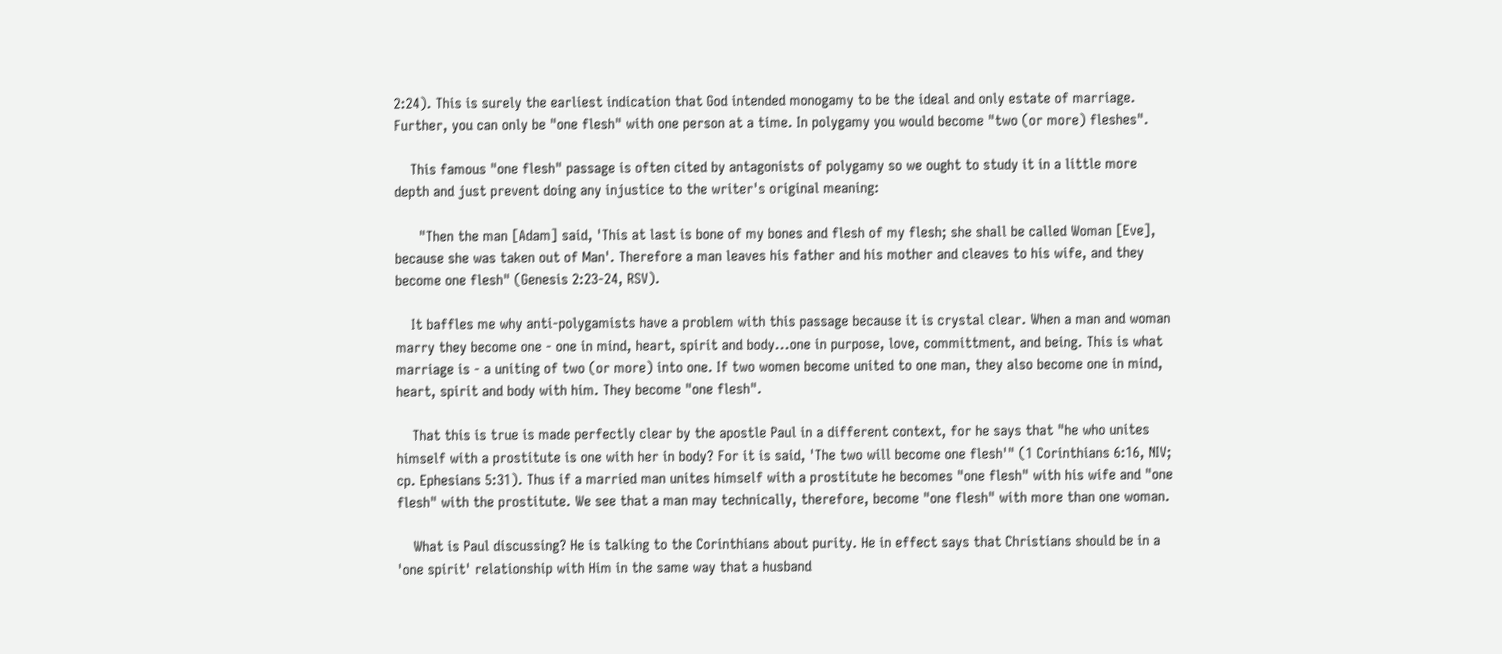2:24). This is surely the earliest indication that God intended monogamy to be the ideal and only estate of marriage. Further, you can only be "one flesh" with one person at a time. In polygamy you would become "two (or more) fleshes".

    This famous "one flesh" passage is often cited by antagonists of polygamy so we ought to study it in a little more depth and just prevent doing any injustice to the writer's original meaning:

      "Then the man [Adam] said, 'This at last is bone of my bones and flesh of my flesh; she shall be called Woman [Eve], because she was taken out of Man'. Therefore a man leaves his father and his mother and cleaves to his wife, and they become one flesh" (Genesis 2:23-24, RSV).

    It baffles me why anti-polygamists have a problem with this passage because it is crystal clear. When a man and woman marry they become one - one in mind, heart, spirit and body...one in purpose, love, committment, and being. This is what marriage is - a uniting of two (or more) into one. If two women become united to one man, they also become one in mind, heart, spirit and body with him. They become "one flesh".

    That this is true is made perfectly clear by the apostle Paul in a different context, for he says that "he who unites himself with a prostitute is one with her in body? For it is said, 'The two will become one flesh'" (1 Corinthians 6:16, NIV; cp. Ephesians 5:31). Thus if a married man unites himself with a prostitute he becomes "one flesh" with his wife and "one flesh" with the prostitute. We see that a man may technically, therefore, become "one flesh" with more than one woman.

    What is Paul discussing? He is talking to the Corinthians about purity. He in effect says that Christians should be in a 'one spirit' relationship with Him in the same way that a husband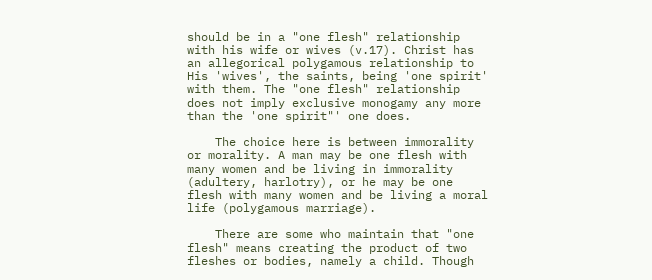should be in a "one flesh" relationship with his wife or wives (v.17). Christ has an allegorical polygamous relationship to His 'wives', the saints, being 'one spirit' with them. The "one flesh" relationship does not imply exclusive monogamy any more than the 'one spirit"' one does.

    The choice here is between immorality or morality. A man may be one flesh with many women and be living in immorality (adultery, harlotry), or he may be one flesh with many women and be living a moral life (polygamous marriage).

    There are some who maintain that "one flesh" means creating the product of two fleshes or bodies, namely a child. Though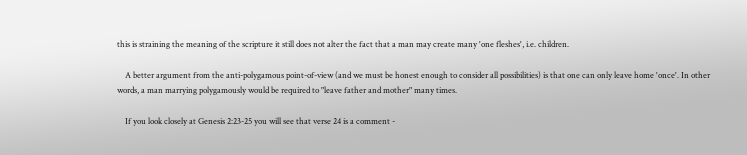this is straining the meaning of the scripture it still does not alter the fact that a man may create many 'one fleshes', i.e. children.

    A better argument from the anti-polygamous point-of-view (and we must be honest enough to consider all possibilities) is that one can only leave home 'once'. In other words, a man marrying polygamously would be required to "leave father and mother" many times.

    If you look closely at Genesis 2:23-25 you will see that verse 24 is a comment -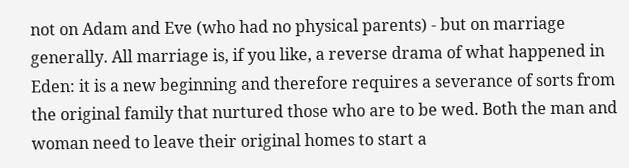not on Adam and Eve (who had no physical parents) - but on marriage generally. All marriage is, if you like, a reverse drama of what happened in Eden: it is a new beginning and therefore requires a severance of sorts from the original family that nurtured those who are to be wed. Both the man and woman need to leave their original homes to start a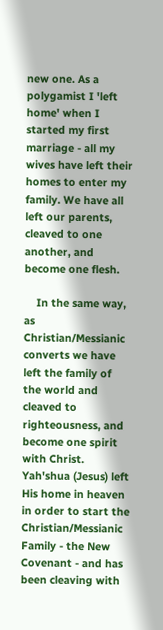new one. As a polygamist I 'left home' when I started my first marriage - all my wives have left their homes to enter my family. We have all left our parents, cleaved to one another, and become one flesh.

    In the same way, as Christian/Messianic converts we have left the family of the world and cleaved to righteousness, and become one spirit with Christ. Yah'shua (Jesus) left His home in heaven in order to start the Christian/Messianic Family - the New Covenant - and has been cleaving with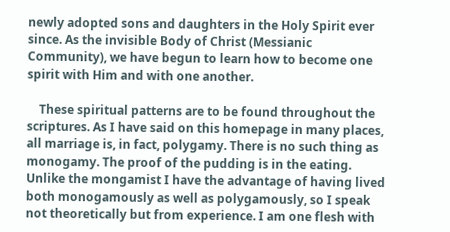newly adopted sons and daughters in the Holy Spirit ever since. As the invisible Body of Christ (Messianic Community), we have begun to learn how to become one spirit with Him and with one another.

    These spiritual patterns are to be found throughout the scriptures. As I have said on this homepage in many places, all marriage is, in fact, polygamy. There is no such thing as monogamy. The proof of the pudding is in the eating. Unlike the mongamist I have the advantage of having lived both monogamously as well as polygamously, so I speak not theoretically but from experience. I am one flesh with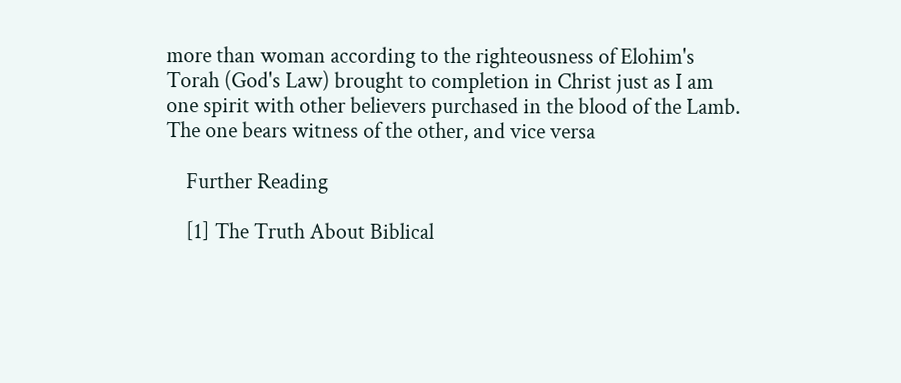more than woman according to the righteousness of Elohim's Torah (God's Law) brought to completion in Christ just as I am one spirit with other believers purchased in the blood of the Lamb. The one bears witness of the other, and vice versa

    Further Reading

    [1] The Truth About Biblical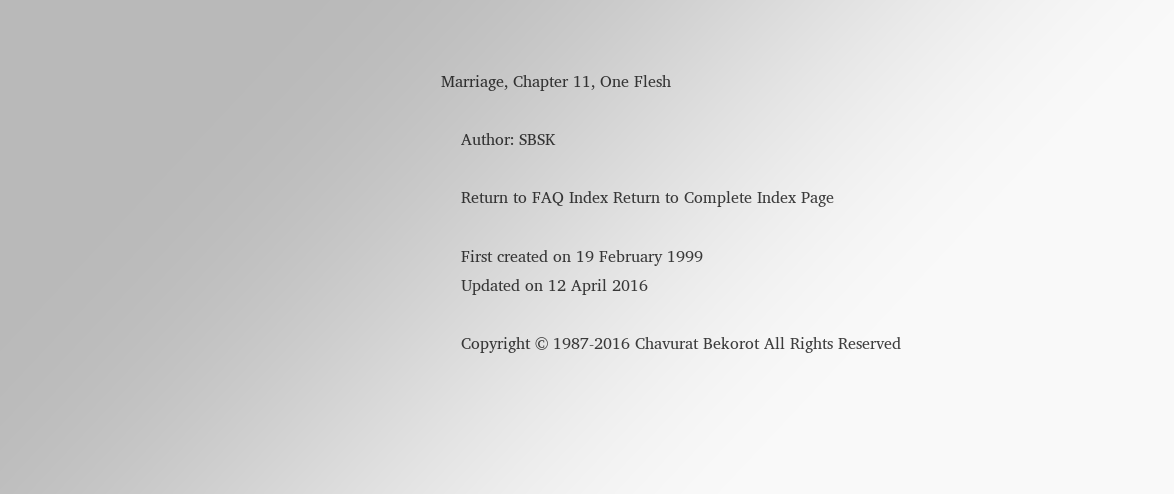Marriage, Chapter 11, One Flesh

    Author: SBSK

    Return to FAQ Index Return to Complete Index Page

    First created on 19 February 1999
    Updated on 12 April 2016

    Copyright © 1987-2016 Chavurat Bekorot All Rights Reserved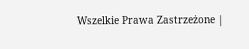Wszelkie Prawa Zastrzeżone |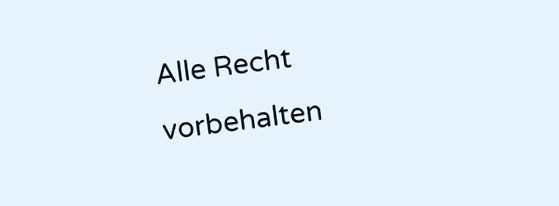Alle Recht vorbehalten